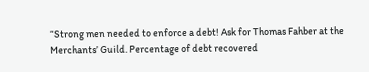“Strong men needed to enforce a debt! Ask for Thomas Fahber at the Merchants’ Guild. Percentage of debt recovered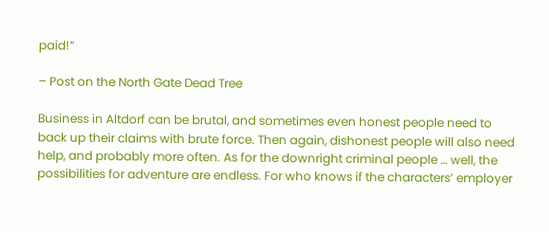paid!”

– Post on the North Gate Dead Tree

Business in Altdorf can be brutal, and sometimes even honest people need to back up their claims with brute force. Then again, dishonest people will also need help, and probably more often. As for the downright criminal people … well, the possibilities for adventure are endless. For who knows if the characters’ employer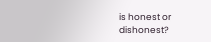is honest or dishonest?